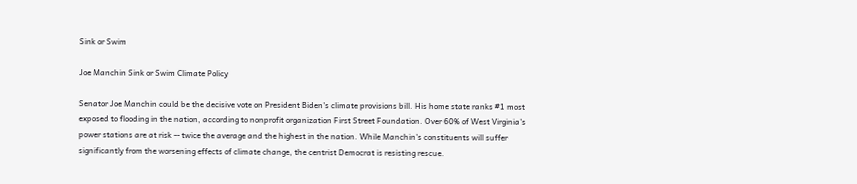Sink or Swim

Joe Manchin Sink or Swim Climate Policy

Senator Joe Manchin could be the decisive vote on President Biden's climate provisions bill. His home state ranks #1 most exposed to flooding in the nation, according to nonprofit organization First Street Foundation. Over 60% of West Virginia's power stations are at risk -- twice the average and the highest in the nation. While Manchin's constituents will suffer significantly from the worsening effects of climate change, the centrist Democrat is resisting rescue.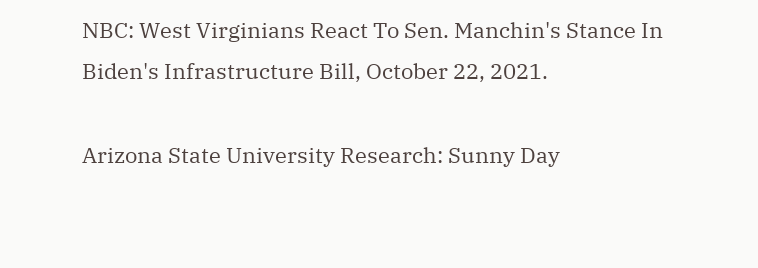NBC: West Virginians React To Sen. Manchin's Stance In Biden's Infrastructure Bill, October 22, 2021.

Arizona State University Research: Sunny Day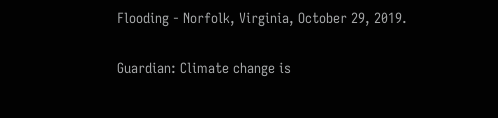Flooding - Norfolk, Virginia, October 29, 2019.

Guardian: Climate change is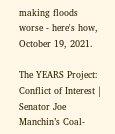making floods worse - here's how, October 19, 2021.

The YEARS Project: Conflict of Interest | Senator Joe Manchin’s Coal-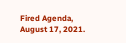Fired Agenda, August 17, 2021.